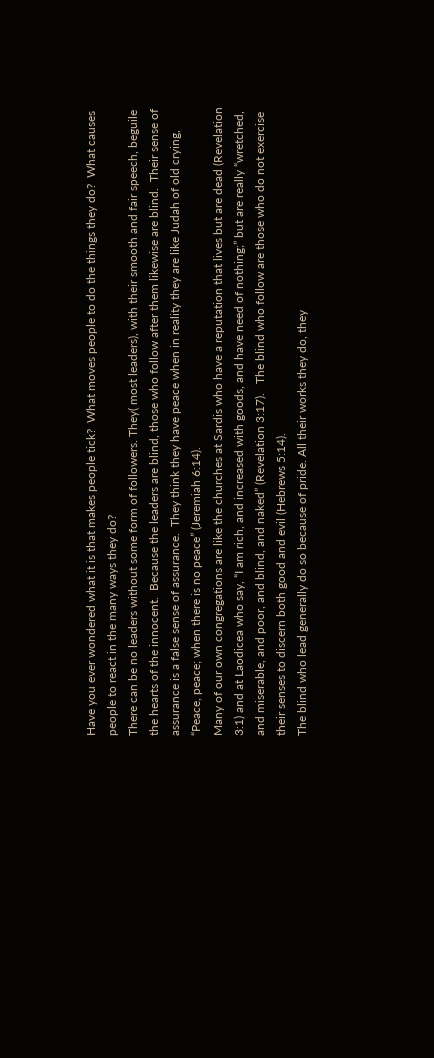Have you ever wondered what it is that makes people tick?  What moves people to do the things they do?  What causes people to react in the many ways they do?
There can be no leaders without some form of followers. They( most leaders), with their smooth and fair speech, beguile the hearts of the innocent.  Because the leaders are blind, those who follow after them likewise are blind.  Their sense of assurance is a false sense of assurance.  They think they have peace when in reality they are like Judah of old crying, “Peace, peace; when there is no peace” (Jeremiah 6:14).
Many of our own congregations are like the churches at Sardis who have a reputation that lives but are dead (Revelation 3:1) and at Laodicea who say, “I am rich, and increased with goods, and have need of nothing;” but are really “wretched, and miserable, and poor, and blind, and naked” (Revelation 3:17).   The blind who follow are those who do not exercise their senses to discern both good and evil (Hebrews 5:14).
The blind who lead generally do so because of pride. All their works they do, they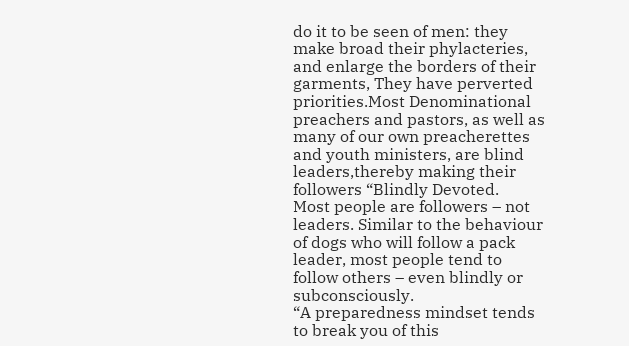do it to be seen of men: they make broad their phylacteries, and enlarge the borders of their garments, They have perverted priorities.Most Denominational preachers and pastors, as well as many of our own preacherettes and youth ministers, are blind leaders,thereby making their followers “Blindly Devoted.
Most people are followers – not leaders. Similar to the behaviour of dogs who will follow a pack leader, most people tend to follow others – even blindly or subconsciously.
“A preparedness mindset tends to break you of this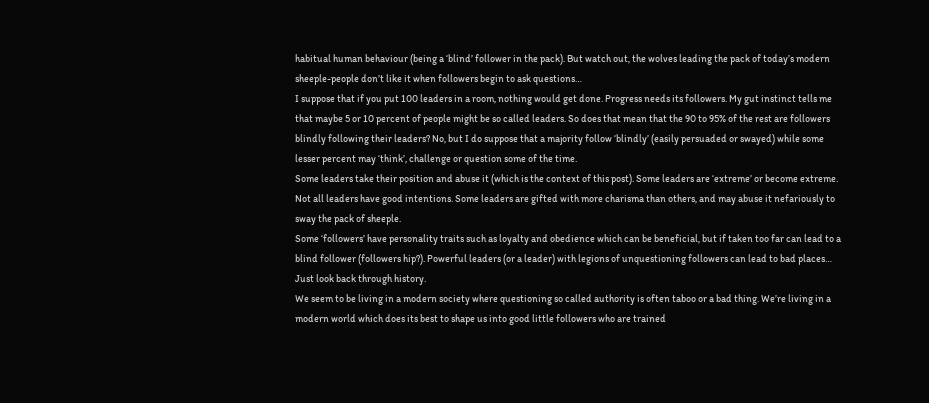habitual human behaviour (being a ‘blind’ follower in the pack). But watch out, the wolves leading the pack of today’s modern sheeple-people don’t like it when followers begin to ask questions…
I suppose that if you put 100 leaders in a room, nothing would get done. Progress needs its followers. My gut instinct tells me that maybe 5 or 10 percent of people might be so called leaders. So does that mean that the 90 to 95% of the rest are followers blindly following their leaders? No, but I do suppose that a majority follow ‘blindly’ (easily persuaded or swayed) while some lesser percent may ‘think’, challenge or question some of the time.
Some leaders take their position and abuse it (which is the context of this post). Some leaders are ‘extreme’ or become extreme. Not all leaders have good intentions. Some leaders are gifted with more charisma than others, and may abuse it nefariously to sway the pack of sheeple.
Some ‘followers’ have personality traits such as loyalty and obedience which can be beneficial, but if taken too far can lead to a blind follower (followers hip?). Powerful leaders (or a leader) with legions of unquestioning followers can lead to bad places… Just look back through history.
We seem to be living in a modern society where questioning so called authority is often taboo or a bad thing. We’re living in a modern world which does its best to shape us into good little followers who are trained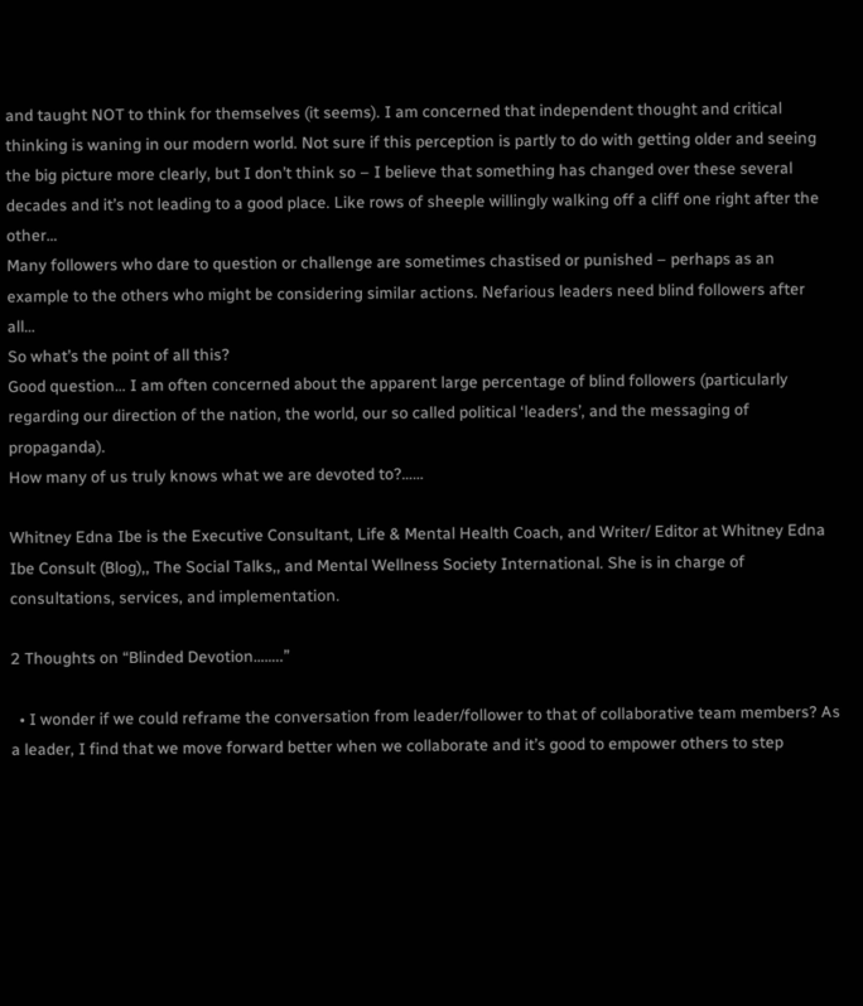and taught NOT to think for themselves (it seems). I am concerned that independent thought and critical thinking is waning in our modern world. Not sure if this perception is partly to do with getting older and seeing the big picture more clearly, but I don’t think so – I believe that something has changed over these several decades and it’s not leading to a good place. Like rows of sheeple willingly walking off a cliff one right after the other…
Many followers who dare to question or challenge are sometimes chastised or punished – perhaps as an example to the others who might be considering similar actions. Nefarious leaders need blind followers after all…
So what’s the point of all this?
Good question… I am often concerned about the apparent large percentage of blind followers (particularly regarding our direction of the nation, the world, our so called political ‘leaders’, and the messaging of propaganda).
How many of us truly knows what we are devoted to?……

Whitney Edna Ibe is the Executive Consultant, Life & Mental Health Coach, and Writer/ Editor at Whitney Edna Ibe Consult (Blog),, The Social Talks,, and Mental Wellness Society International. She is in charge of consultations, services, and implementation.

2 Thoughts on “Blinded Devotion……..”

  • I wonder if we could reframe the conversation from leader/follower to that of collaborative team members? As a leader, I find that we move forward better when we collaborate and it’s good to empower others to step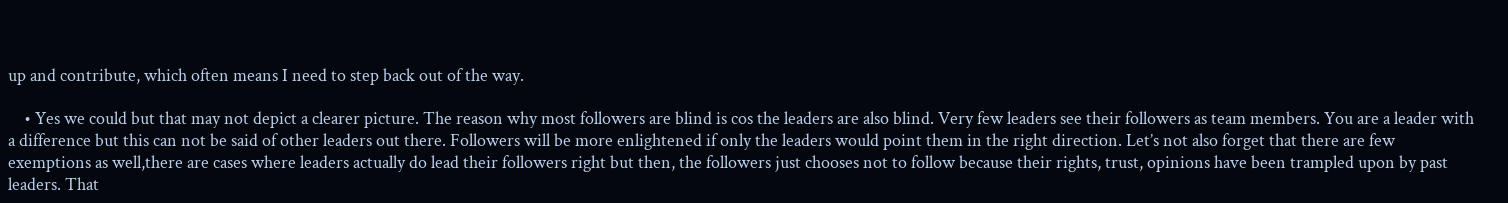up and contribute, which often means I need to step back out of the way.

    • Yes we could but that may not depict a clearer picture. The reason why most followers are blind is cos the leaders are also blind. Very few leaders see their followers as team members. You are a leader with a difference but this can not be said of other leaders out there. Followers will be more enlightened if only the leaders would point them in the right direction. Let’s not also forget that there are few exemptions as well,there are cases where leaders actually do lead their followers right but then, the followers just chooses not to follow because their rights, trust, opinions have been trampled upon by past leaders. That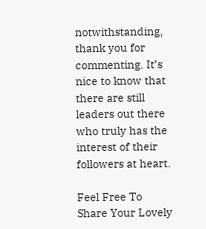notwithstanding, thank you for commenting. It’s nice to know that there are still leaders out there who truly has the interest of their followers at heart.

Feel Free To Share Your Lovely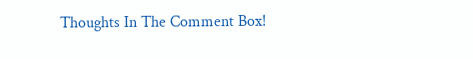Thoughts In The Comment Box!